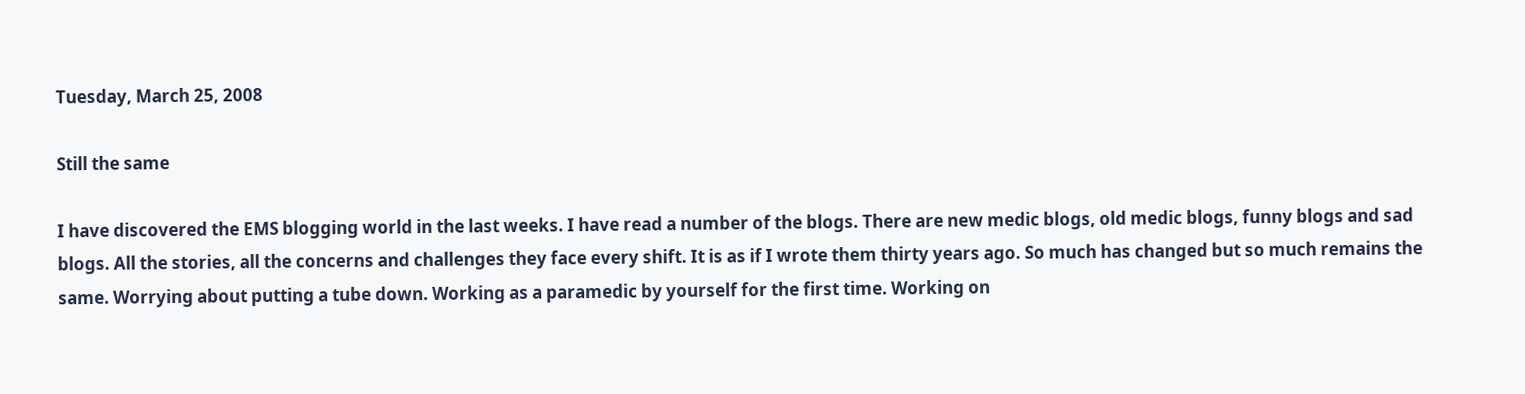Tuesday, March 25, 2008

Still the same

I have discovered the EMS blogging world in the last weeks. I have read a number of the blogs. There are new medic blogs, old medic blogs, funny blogs and sad blogs. All the stories, all the concerns and challenges they face every shift. It is as if I wrote them thirty years ago. So much has changed but so much remains the same. Worrying about putting a tube down. Working as a paramedic by yourself for the first time. Working on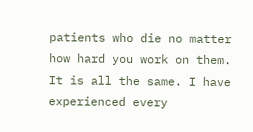patients who die no matter how hard you work on them. It is all the same. I have experienced every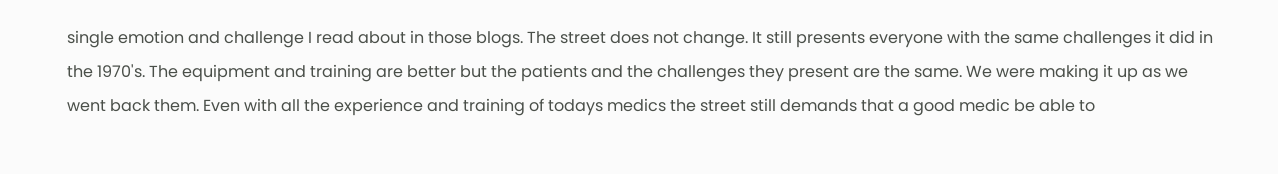single emotion and challenge I read about in those blogs. The street does not change. It still presents everyone with the same challenges it did in the 1970's. The equipment and training are better but the patients and the challenges they present are the same. We were making it up as we went back them. Even with all the experience and training of todays medics the street still demands that a good medic be able to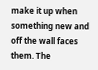make it up when something new and off the wall faces them. The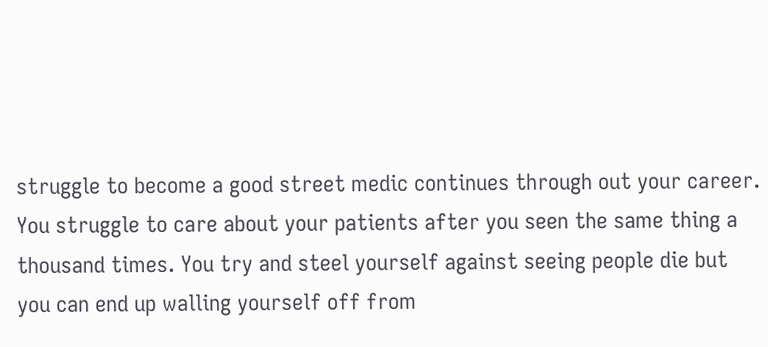struggle to become a good street medic continues through out your career. You struggle to care about your patients after you seen the same thing a thousand times. You try and steel yourself against seeing people die but you can end up walling yourself off from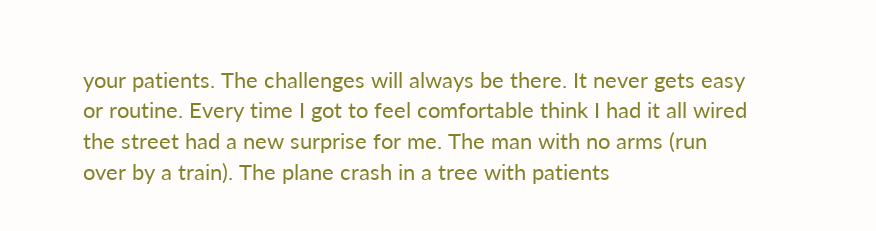your patients. The challenges will always be there. It never gets easy or routine. Every time I got to feel comfortable think I had it all wired the street had a new surprise for me. The man with no arms (run over by a train). The plane crash in a tree with patients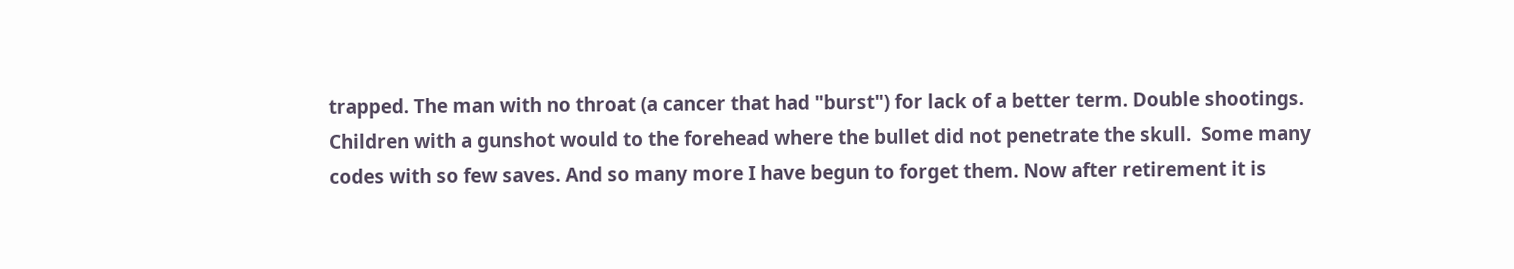trapped. The man with no throat (a cancer that had "burst") for lack of a better term. Double shootings. Children with a gunshot would to the forehead where the bullet did not penetrate the skull.  Some many codes with so few saves. And so many more I have begun to forget them. Now after retirement it is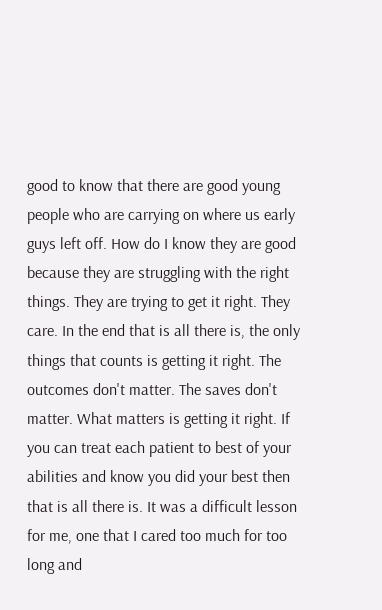good to know that there are good young people who are carrying on where us early guys left off. How do I know they are good because they are struggling with the right things. They are trying to get it right. They care. In the end that is all there is, the only things that counts is getting it right. The outcomes don't matter. The saves don't matter. What matters is getting it right. If you can treat each patient to best of your abilities and know you did your best then that is all there is. It was a difficult lesson for me, one that I cared too much for too long and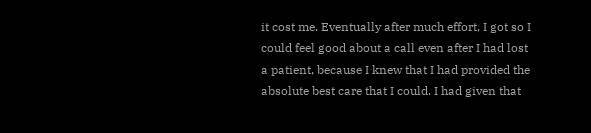it cost me. Eventually after much effort, I got so I could feel good about a call even after I had lost a patient, because I knew that I had provided the absolute best care that I could. I had given that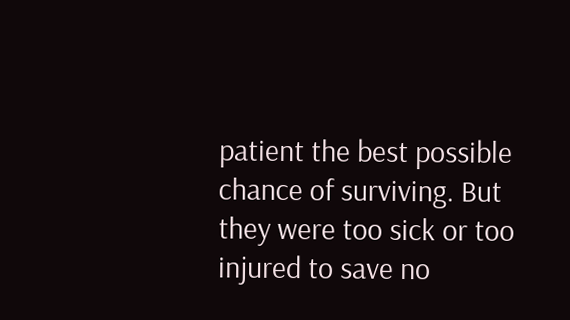patient the best possible chance of surviving. But they were too sick or too injured to save no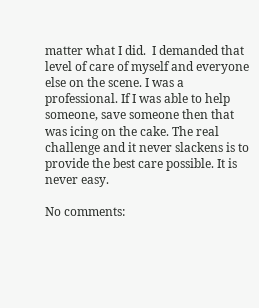matter what I did.  I demanded that level of care of myself and everyone else on the scene. I was a professional. If I was able to help someone, save someone then that was icing on the cake. The real challenge and it never slackens is to provide the best care possible. It is never easy.

No comments: